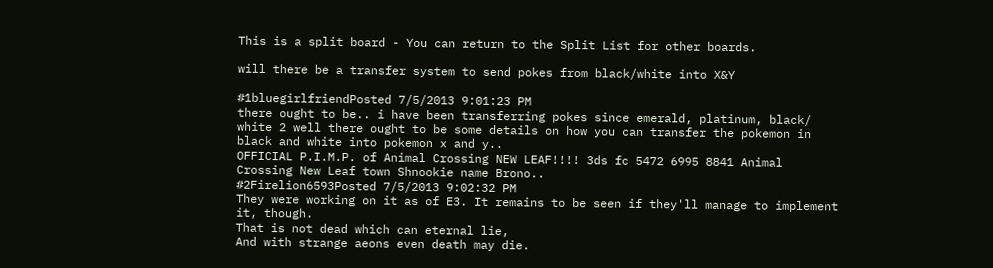This is a split board - You can return to the Split List for other boards.

will there be a transfer system to send pokes from black/white into X&Y

#1bluegirlfriendPosted 7/5/2013 9:01:23 PM
there ought to be.. i have been transferring pokes since emerald, platinum, black/ white 2 well there ought to be some details on how you can transfer the pokemon in black and white into pokemon x and y..
OFFICIAL P.I.M.P. of Animal Crossing NEW LEAF!!!! 3ds fc 5472 6995 8841 Animal Crossing New Leaf town Shnookie name Brono..
#2Firelion6593Posted 7/5/2013 9:02:32 PM
They were working on it as of E3. It remains to be seen if they'll manage to implement it, though.
That is not dead which can eternal lie,
And with strange aeons even death may die.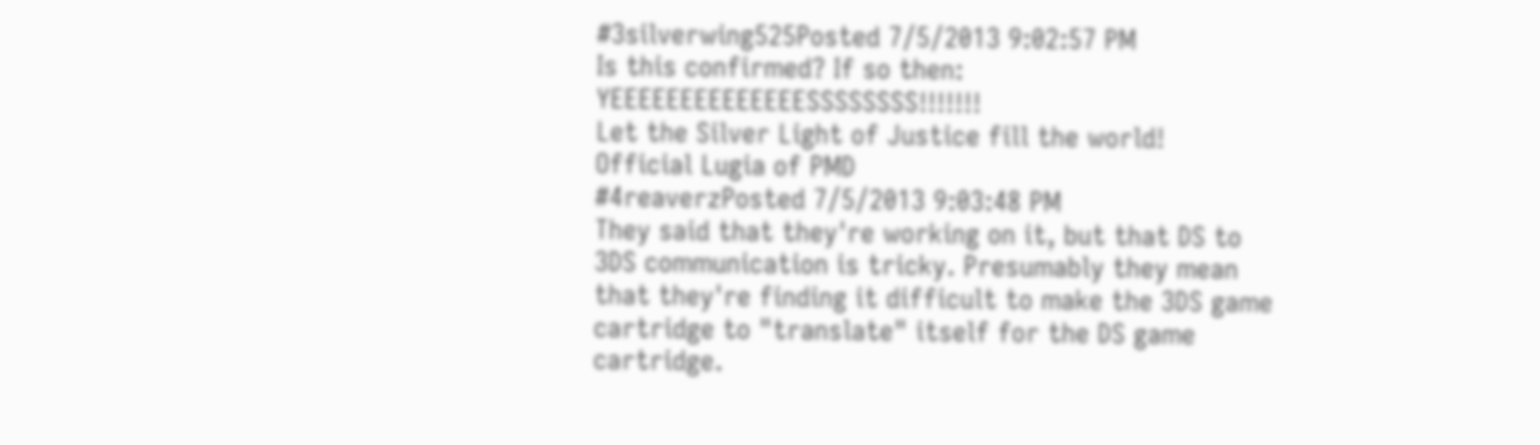#3silverwing525Posted 7/5/2013 9:02:57 PM
Is this confirmed? If so then: YEEEEEEEEEEEEEESSSSSSSS!!!!!!!
Let the Silver Light of Justice fill the world!
Official Lugia of PMD
#4reaverzPosted 7/5/2013 9:03:48 PM
They said that they're working on it, but that DS to 3DS communication is tricky. Presumably they mean that they're finding it difficult to make the 3DS game cartridge to "translate" itself for the DS game cartridge.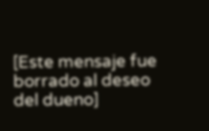[Este mensaje fue borrado al deseo del dueno]